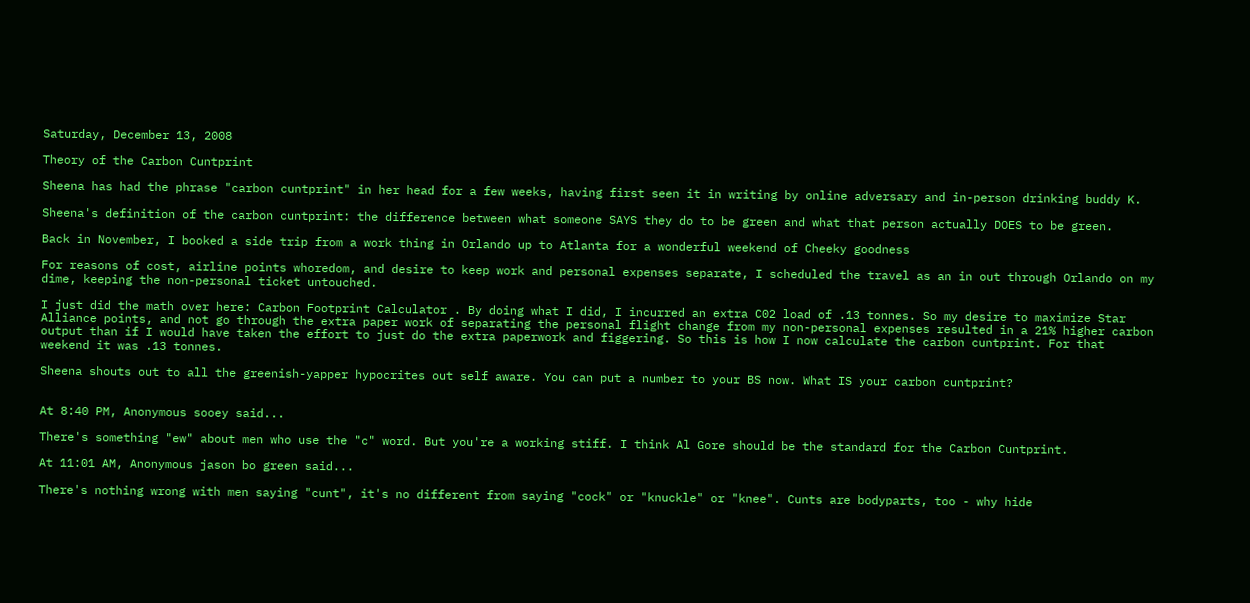Saturday, December 13, 2008

Theory of the Carbon Cuntprint

Sheena has had the phrase "carbon cuntprint" in her head for a few weeks, having first seen it in writing by online adversary and in-person drinking buddy K.

Sheena's definition of the carbon cuntprint: the difference between what someone SAYS they do to be green and what that person actually DOES to be green.

Back in November, I booked a side trip from a work thing in Orlando up to Atlanta for a wonderful weekend of Cheeky goodness

For reasons of cost, airline points whoredom, and desire to keep work and personal expenses separate, I scheduled the travel as an in out through Orlando on my dime, keeping the non-personal ticket untouched.

I just did the math over here: Carbon Footprint Calculator . By doing what I did, I incurred an extra C02 load of .13 tonnes. So my desire to maximize Star Alliance points, and not go through the extra paper work of separating the personal flight change from my non-personal expenses resulted in a 21% higher carbon output than if I would have taken the effort to just do the extra paperwork and figgering. So this is how I now calculate the carbon cuntprint. For that weekend it was .13 tonnes.

Sheena shouts out to all the greenish-yapper hypocrites out self aware. You can put a number to your BS now. What IS your carbon cuntprint?


At 8:40 PM, Anonymous sooey said...

There's something "ew" about men who use the "c" word. But you're a working stiff. I think Al Gore should be the standard for the Carbon Cuntprint.

At 11:01 AM, Anonymous jason bo green said...

There's nothing wrong with men saying "cunt", it's no different from saying "cock" or "knuckle" or "knee". Cunts are bodyparts, too - why hide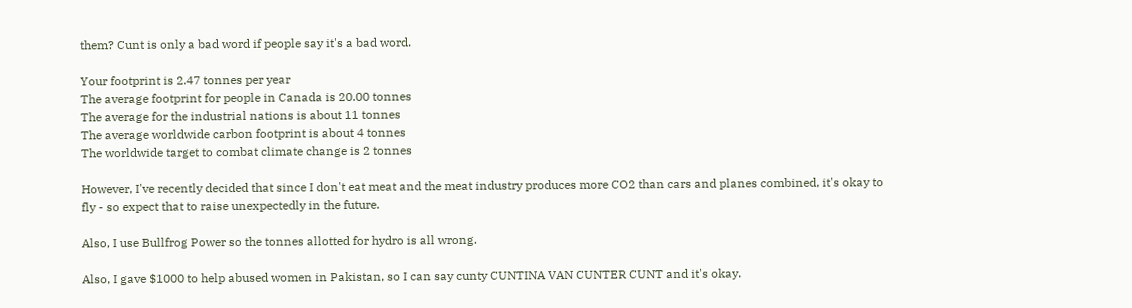them? Cunt is only a bad word if people say it's a bad word.

Your footprint is 2.47 tonnes per year
The average footprint for people in Canada is 20.00 tonnes
The average for the industrial nations is about 11 tonnes
The average worldwide carbon footprint is about 4 tonnes
The worldwide target to combat climate change is 2 tonnes

However, I've recently decided that since I don't eat meat and the meat industry produces more CO2 than cars and planes combined, it's okay to fly - so expect that to raise unexpectedly in the future.

Also, I use Bullfrog Power so the tonnes allotted for hydro is all wrong.

Also, I gave $1000 to help abused women in Pakistan, so I can say cunty CUNTINA VAN CUNTER CUNT and it's okay.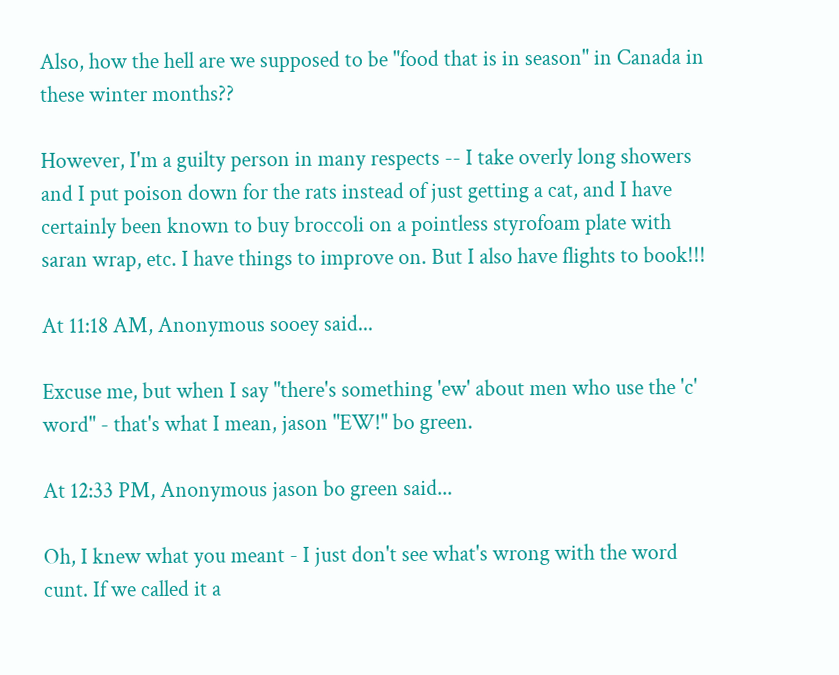Also, how the hell are we supposed to be "food that is in season" in Canada in these winter months??

However, I'm a guilty person in many respects -- I take overly long showers and I put poison down for the rats instead of just getting a cat, and I have certainly been known to buy broccoli on a pointless styrofoam plate with saran wrap, etc. I have things to improve on. But I also have flights to book!!!

At 11:18 AM, Anonymous sooey said...

Excuse me, but when I say "there's something 'ew' about men who use the 'c' word" - that's what I mean, jason "EW!" bo green.

At 12:33 PM, Anonymous jason bo green said...

Oh, I knew what you meant - I just don't see what's wrong with the word cunt. If we called it a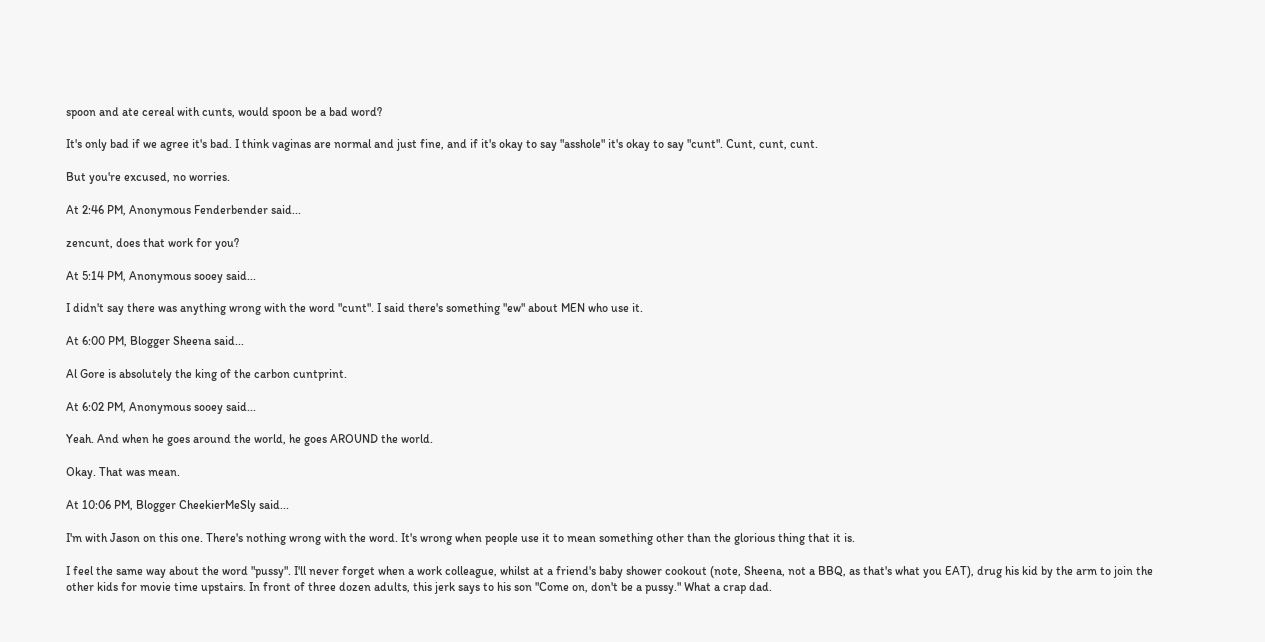spoon and ate cereal with cunts, would spoon be a bad word?

It's only bad if we agree it's bad. I think vaginas are normal and just fine, and if it's okay to say "asshole" it's okay to say "cunt". Cunt, cunt, cunt.

But you're excused, no worries.

At 2:46 PM, Anonymous Fenderbender said...

zencunt, does that work for you?

At 5:14 PM, Anonymous sooey said...

I didn't say there was anything wrong with the word "cunt". I said there's something "ew" about MEN who use it.

At 6:00 PM, Blogger Sheena said...

Al Gore is absolutely the king of the carbon cuntprint.

At 6:02 PM, Anonymous sooey said...

Yeah. And when he goes around the world, he goes AROUND the world.

Okay. That was mean.

At 10:06 PM, Blogger CheekierMeSly said...

I'm with Jason on this one. There's nothing wrong with the word. It's wrong when people use it to mean something other than the glorious thing that it is.

I feel the same way about the word "pussy". I'll never forget when a work colleague, whilst at a friend's baby shower cookout (note, Sheena, not a BBQ, as that's what you EAT), drug his kid by the arm to join the other kids for movie time upstairs. In front of three dozen adults, this jerk says to his son "Come on, don't be a pussy." What a crap dad.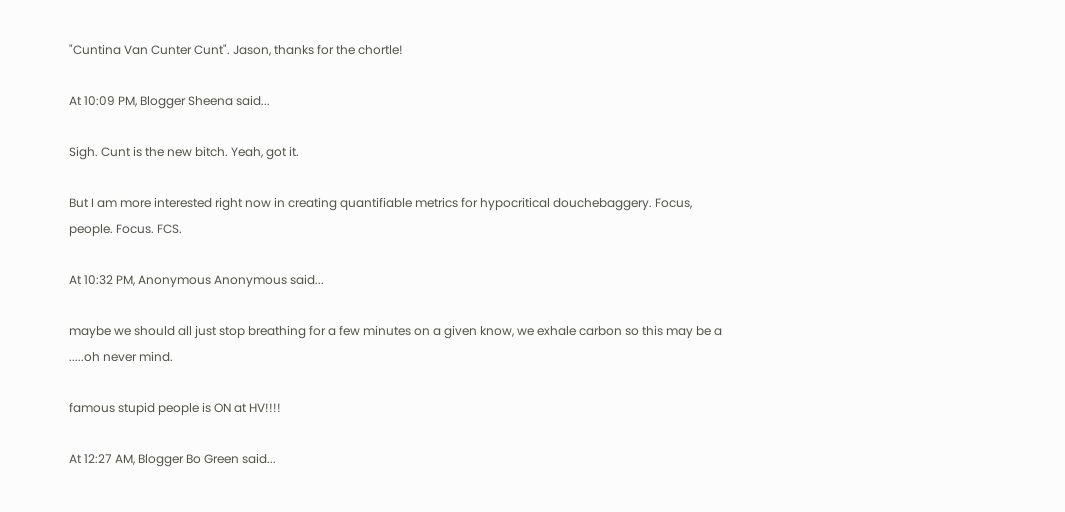"Cuntina Van Cunter Cunt". Jason, thanks for the chortle!

At 10:09 PM, Blogger Sheena said...

Sigh. Cunt is the new bitch. Yeah, got it.

But I am more interested right now in creating quantifiable metrics for hypocritical douchebaggery. Focus, people. Focus. FCS.

At 10:32 PM, Anonymous Anonymous said...

maybe we should all just stop breathing for a few minutes on a given know, we exhale carbon so this may be a .....oh never mind.

famous stupid people is ON at HV!!!!

At 12:27 AM, Blogger Bo Green said...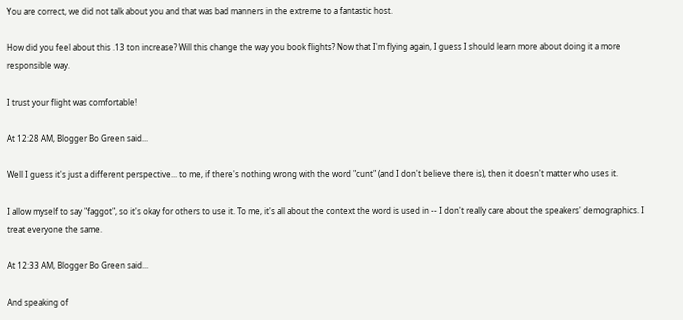You are correct, we did not talk about you and that was bad manners in the extreme to a fantastic host.

How did you feel about this .13 ton increase? Will this change the way you book flights? Now that I'm flying again, I guess I should learn more about doing it a more responsible way.

I trust your flight was comfortable!

At 12:28 AM, Blogger Bo Green said...

Well I guess it's just a different perspective... to me, if there's nothing wrong with the word "cunt" (and I don't believe there is), then it doesn't matter who uses it.

I allow myself to say "faggot", so it's okay for others to use it. To me, it's all about the context the word is used in -- I don't really care about the speakers' demographics. I treat everyone the same.

At 12:33 AM, Blogger Bo Green said...

And speaking of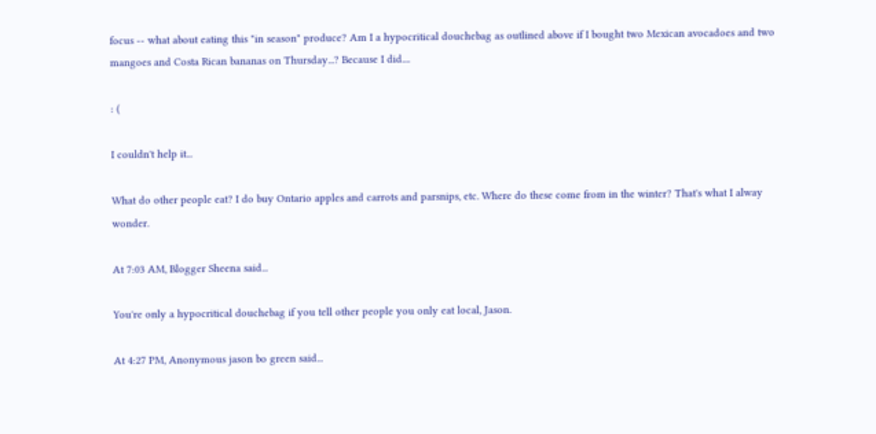focus -- what about eating this "in season" produce? Am I a hypocritical douchebag as outlined above if I bought two Mexican avocadoes and two mangoes and Costa Rican bananas on Thursday...? Because I did....

: (

I couldn't help it...

What do other people eat? I do buy Ontario apples and carrots and parsnips, etc. Where do these come from in the winter? That's what I alway wonder.

At 7:03 AM, Blogger Sheena said...

You're only a hypocritical douchebag if you tell other people you only eat local, Jason.

At 4:27 PM, Anonymous jason bo green said...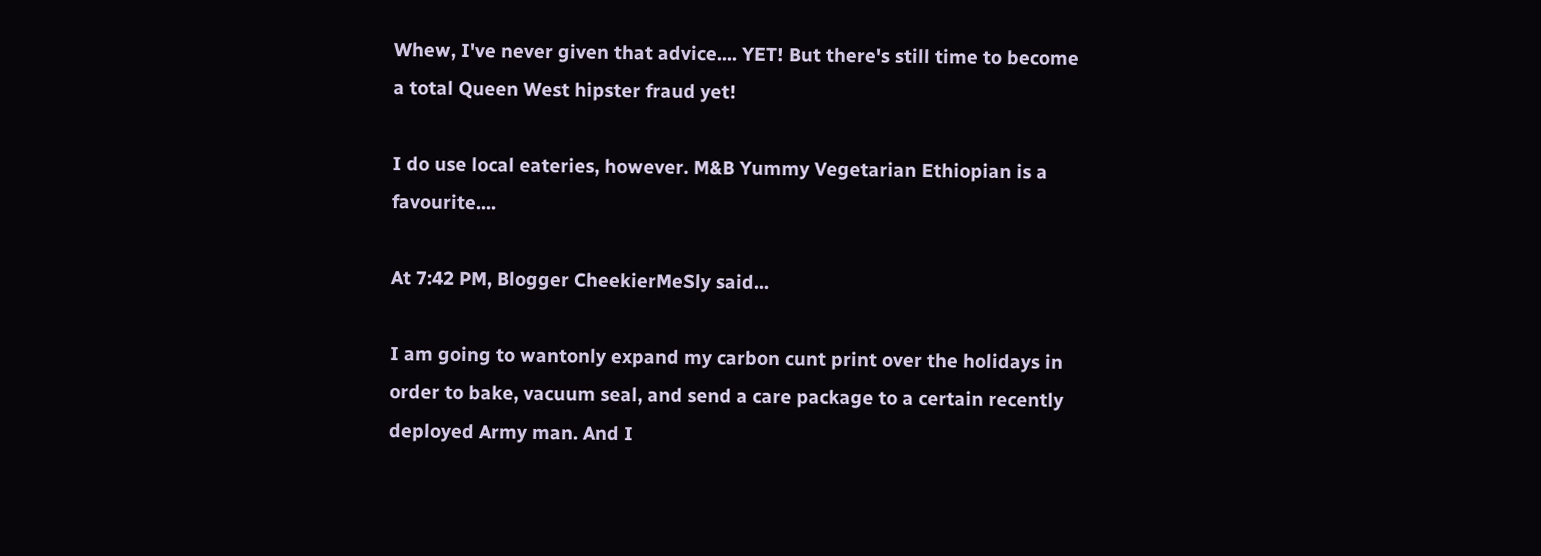Whew, I've never given that advice.... YET! But there's still time to become a total Queen West hipster fraud yet!

I do use local eateries, however. M&B Yummy Vegetarian Ethiopian is a favourite....

At 7:42 PM, Blogger CheekierMeSly said...

I am going to wantonly expand my carbon cunt print over the holidays in order to bake, vacuum seal, and send a care package to a certain recently deployed Army man. And I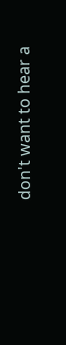don't want to hear a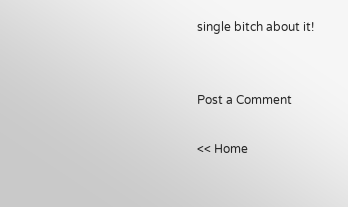single bitch about it!


Post a Comment

<< Home